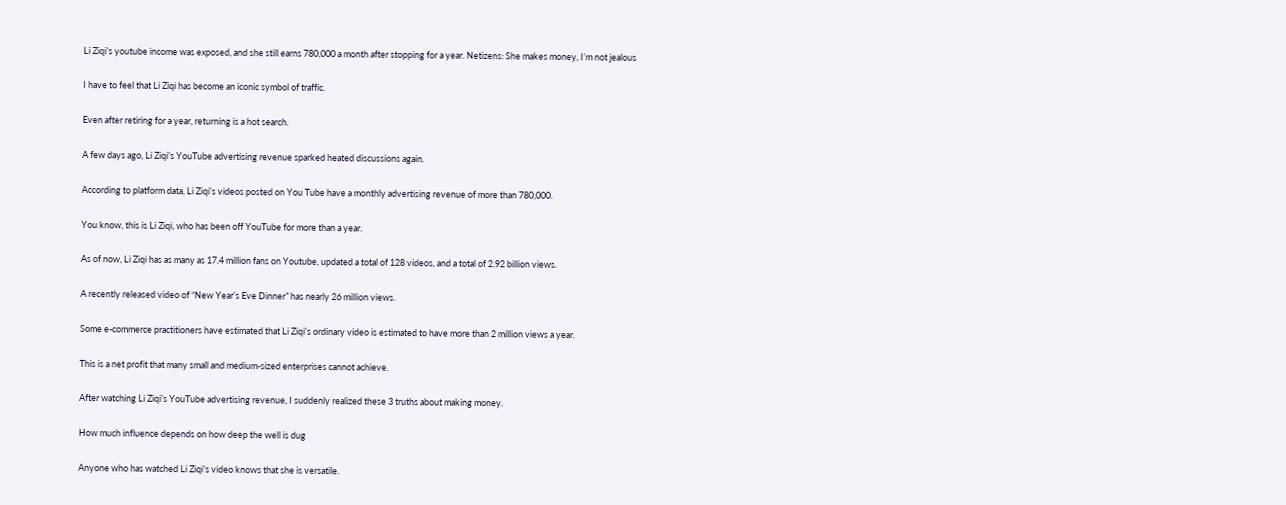Li Ziqi’s youtube income was exposed, and she still earns 780,000 a month after stopping for a year. Netizens: She makes money, I’m not jealous

I have to feel that Li Ziqi has become an iconic symbol of traffic.

Even after retiring for a year, returning is a hot search.

A few days ago, Li Ziqi’s YouTube advertising revenue sparked heated discussions again.

According to platform data, Li Ziqi’s videos posted on You Tube have a monthly advertising revenue of more than 780,000.

You know, this is Li Ziqi, who has been off YouTube for more than a year.

As of now, Li Ziqi has as many as 17.4 million fans on Youtube, updated a total of 128 videos, and a total of 2.92 billion views.

A recently released video of “New Year’s Eve Dinner” has nearly 26 million views.

Some e-commerce practitioners have estimated that Li Ziqi’s ordinary video is estimated to have more than 2 million views a year.

This is a net profit that many small and medium-sized enterprises cannot achieve.

After watching Li Ziqi’s YouTube advertising revenue, I suddenly realized these 3 truths about making money.

How much influence depends on how deep the well is dug

Anyone who has watched Li Ziqi’s video knows that she is versatile.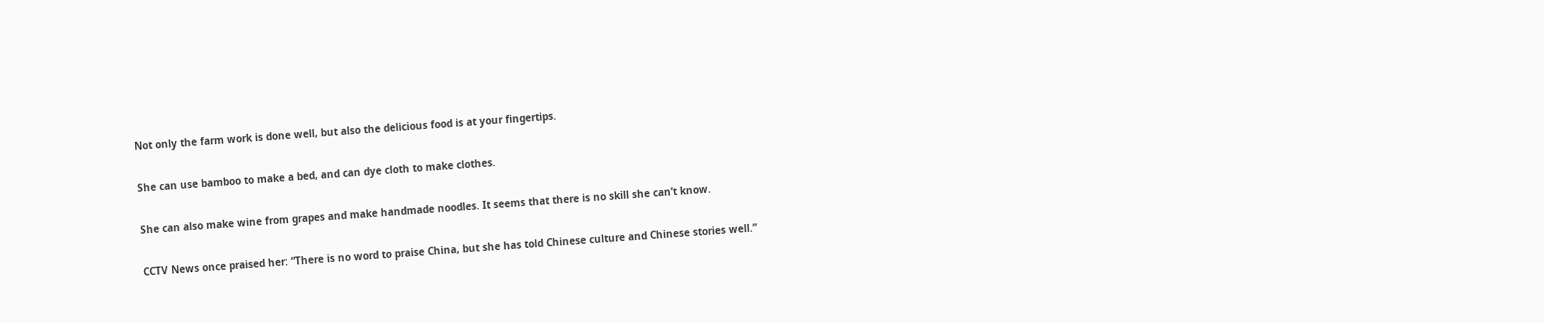Not only the farm work is done well, but also the delicious food is at your fingertips.

She can use bamboo to make a bed, and can dye cloth to make clothes.

She can also make wine from grapes and make handmade noodles. It seems that there is no skill she can’t know.

CCTV News once praised her: “There is no word to praise China, but she has told Chinese culture and Chinese stories well.”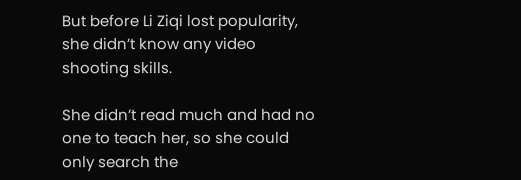But before Li Ziqi lost popularity, she didn’t know any video shooting skills.

She didn’t read much and had no one to teach her, so she could only search the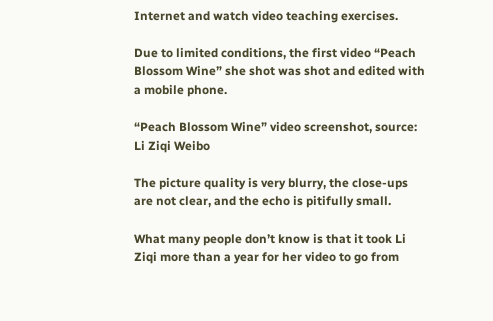Internet and watch video teaching exercises.

Due to limited conditions, the first video “Peach Blossom Wine” she shot was shot and edited with a mobile phone.

“Peach Blossom Wine” video screenshot, source: Li Ziqi Weibo

The picture quality is very blurry, the close-ups are not clear, and the echo is pitifully small.

What many people don’t know is that it took Li Ziqi more than a year for her video to go from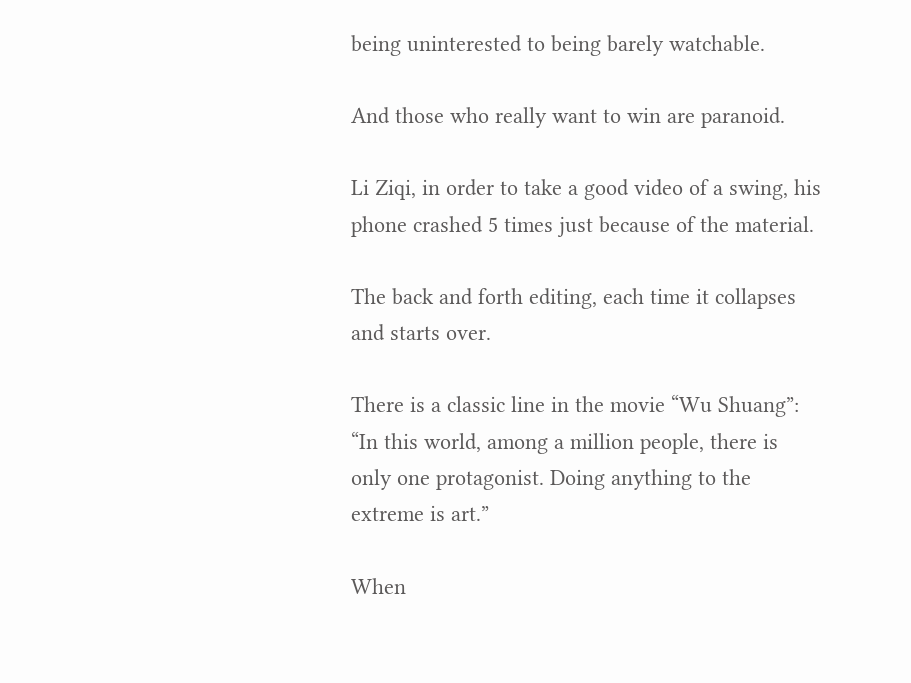being uninterested to being barely watchable.

And those who really want to win are paranoid.

Li Ziqi, in order to take a good video of a swing, his phone crashed 5 times just because of the material.

The back and forth editing, each time it collapses and starts over.

There is a classic line in the movie “Wu Shuang”: “In this world, among a million people, there is only one protagonist. Doing anything to the extreme is art.”

When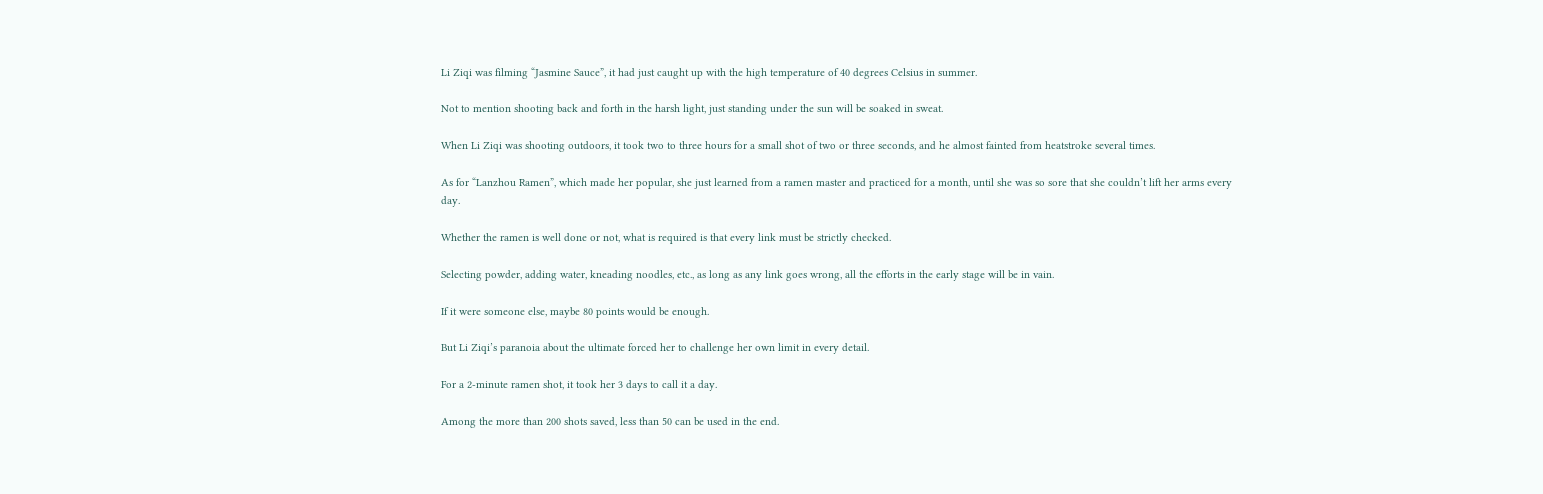Li Ziqi was filming “Jasmine Sauce”, it had just caught up with the high temperature of 40 degrees Celsius in summer.

Not to mention shooting back and forth in the harsh light, just standing under the sun will be soaked in sweat.

When Li Ziqi was shooting outdoors, it took two to three hours for a small shot of two or three seconds, and he almost fainted from heatstroke several times.

As for “Lanzhou Ramen”, which made her popular, she just learned from a ramen master and practiced for a month, until she was so sore that she couldn’t lift her arms every day.

Whether the ramen is well done or not, what is required is that every link must be strictly checked.

Selecting powder, adding water, kneading noodles, etc., as long as any link goes wrong, all the efforts in the early stage will be in vain.

If it were someone else, maybe 80 points would be enough.

But Li Ziqi’s paranoia about the ultimate forced her to challenge her own limit in every detail.

For a 2-minute ramen shot, it took her 3 days to call it a day.

Among the more than 200 shots saved, less than 50 can be used in the end.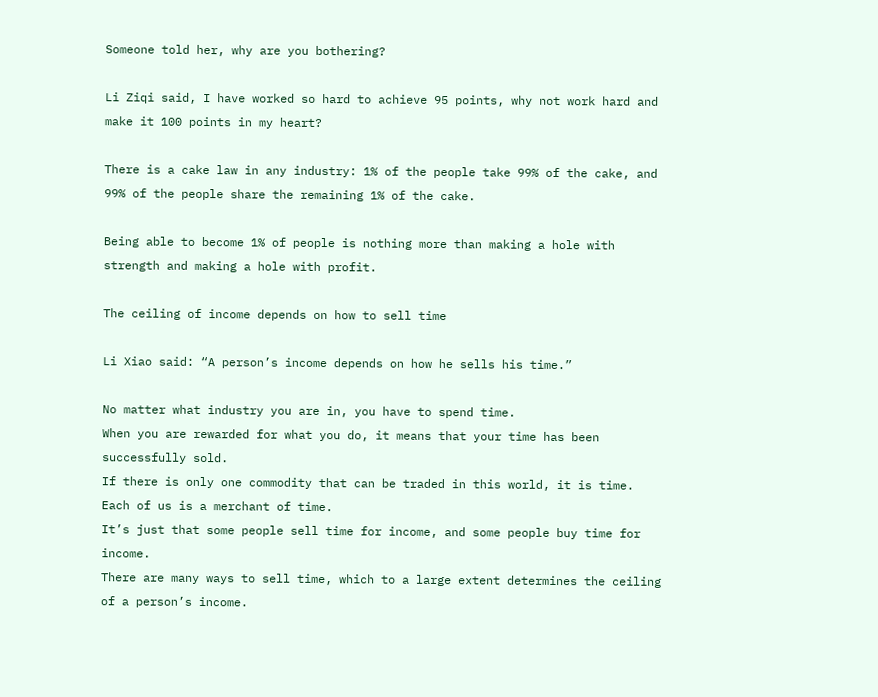Someone told her, why are you bothering?

Li Ziqi said, I have worked so hard to achieve 95 points, why not work hard and make it 100 points in my heart?

There is a cake law in any industry: 1% of the people take 99% of the cake, and 99% of the people share the remaining 1% of the cake.

Being able to become 1% of people is nothing more than making a hole with strength and making a hole with profit.

The ceiling of income depends on how to sell time

Li Xiao said: “A person’s income depends on how he sells his time.”

No matter what industry you are in, you have to spend time.
When you are rewarded for what you do, it means that your time has been successfully sold.
If there is only one commodity that can be traded in this world, it is time. Each of us is a merchant of time.
It’s just that some people sell time for income, and some people buy time for income.
There are many ways to sell time, which to a large extent determines the ceiling of a person’s income.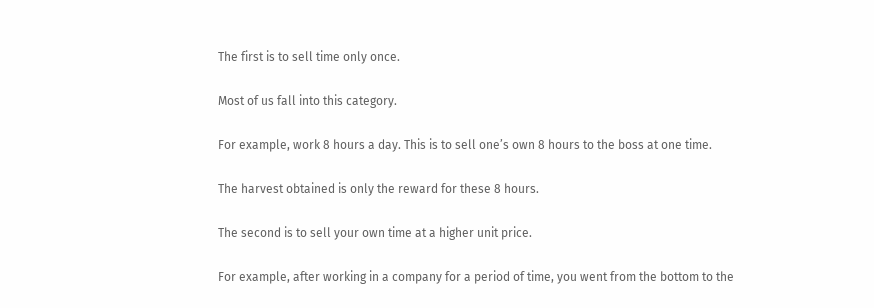The first is to sell time only once.

Most of us fall into this category.

For example, work 8 hours a day. This is to sell one’s own 8 hours to the boss at one time.

The harvest obtained is only the reward for these 8 hours.

The second is to sell your own time at a higher unit price.

For example, after working in a company for a period of time, you went from the bottom to the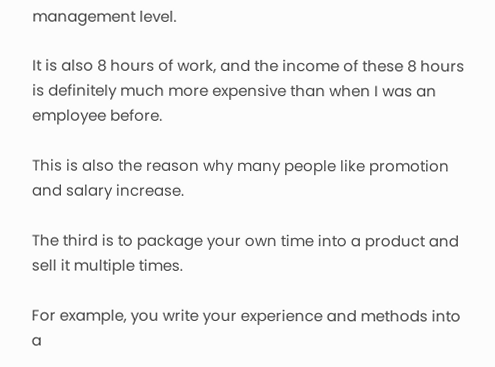management level.

It is also 8 hours of work, and the income of these 8 hours is definitely much more expensive than when I was an employee before.

This is also the reason why many people like promotion and salary increase.

The third is to package your own time into a product and sell it multiple times.

For example, you write your experience and methods into a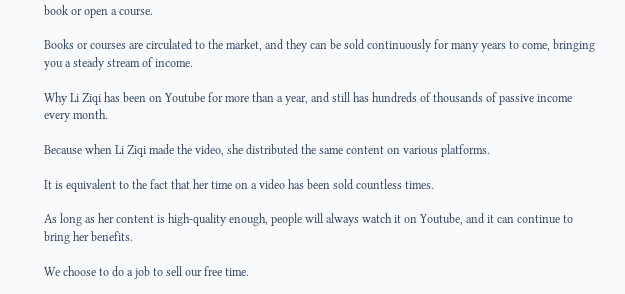book or open a course.

Books or courses are circulated to the market, and they can be sold continuously for many years to come, bringing you a steady stream of income.

Why Li Ziqi has been on Youtube for more than a year, and still has hundreds of thousands of passive income every month.

Because when Li Ziqi made the video, she distributed the same content on various platforms.

It is equivalent to the fact that her time on a video has been sold countless times.

As long as her content is high-quality enough, people will always watch it on Youtube, and it can continue to bring her benefits.

We choose to do a job to sell our free time.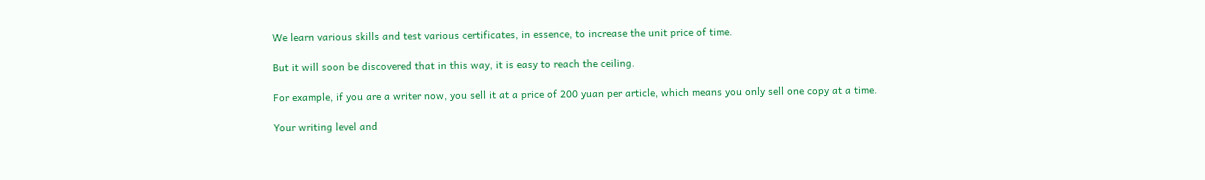We learn various skills and test various certificates, in essence, to increase the unit price of time.

But it will soon be discovered that in this way, it is easy to reach the ceiling.

For example, if you are a writer now, you sell it at a price of 200 yuan per article, which means you only sell one copy at a time.

Your writing level and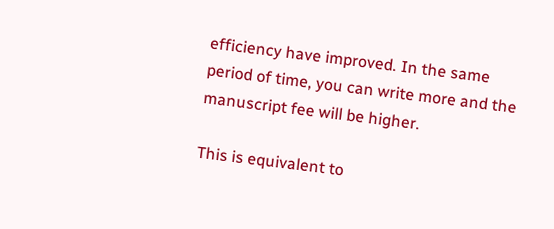efficiency have improved. In the same period of time, you can write more and the manuscript fee will be higher.

This is equivalent to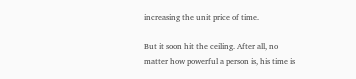increasing the unit price of time.

But it soon hit the ceiling. After all, no matter how powerful a person is, his time is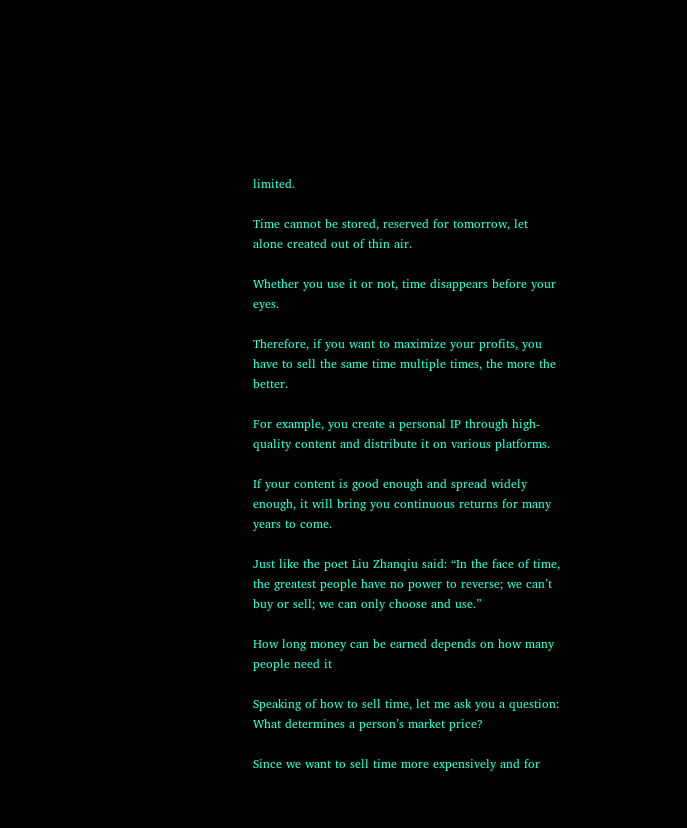limited.

Time cannot be stored, reserved for tomorrow, let alone created out of thin air.

Whether you use it or not, time disappears before your eyes.

Therefore, if you want to maximize your profits, you have to sell the same time multiple times, the more the better.

For example, you create a personal IP through high-quality content and distribute it on various platforms.

If your content is good enough and spread widely enough, it will bring you continuous returns for many years to come.

Just like the poet Liu Zhanqiu said: “In the face of time, the greatest people have no power to reverse; we can’t buy or sell; we can only choose and use.”

How long money can be earned depends on how many people need it

Speaking of how to sell time, let me ask you a question: What determines a person’s market price?

Since we want to sell time more expensively and for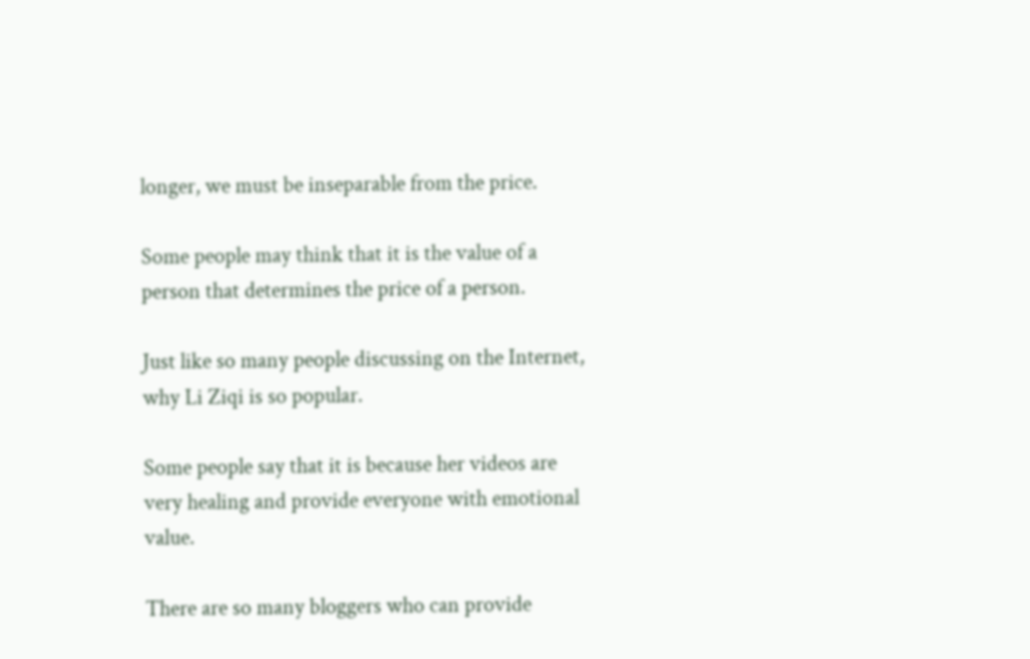longer, we must be inseparable from the price.

Some people may think that it is the value of a person that determines the price of a person.

Just like so many people discussing on the Internet, why Li Ziqi is so popular.

Some people say that it is because her videos are very healing and provide everyone with emotional value.

There are so many bloggers who can provide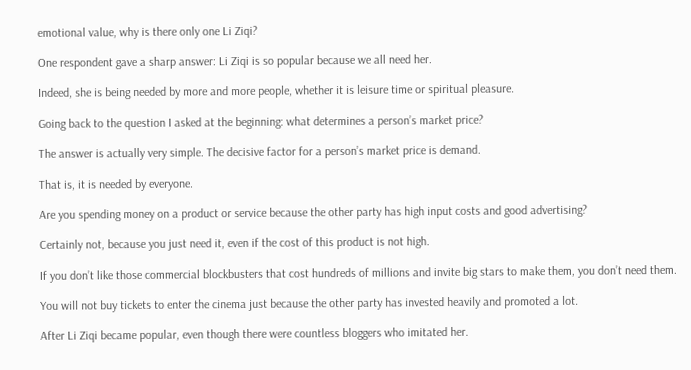emotional value, why is there only one Li Ziqi?

One respondent gave a sharp answer: Li Ziqi is so popular because we all need her.

Indeed, she is being needed by more and more people, whether it is leisure time or spiritual pleasure.

Going back to the question I asked at the beginning: what determines a person’s market price?

The answer is actually very simple. The decisive factor for a person’s market price is demand.

That is, it is needed by everyone.

Are you spending money on a product or service because the other party has high input costs and good advertising?

Certainly not, because you just need it, even if the cost of this product is not high.

If you don’t like those commercial blockbusters that cost hundreds of millions and invite big stars to make them, you don’t need them.

You will not buy tickets to enter the cinema just because the other party has invested heavily and promoted a lot.

After Li Ziqi became popular, even though there were countless bloggers who imitated her.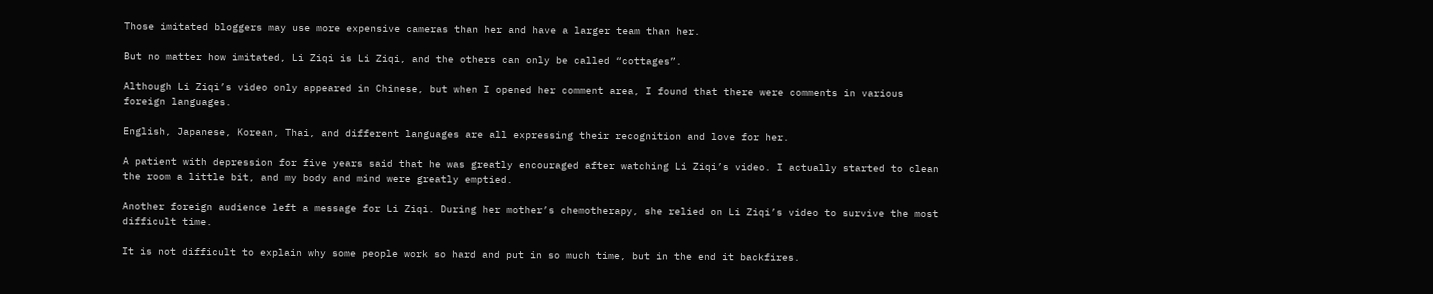Those imitated bloggers may use more expensive cameras than her and have a larger team than her.

But no matter how imitated, Li Ziqi is Li Ziqi, and the others can only be called “cottages”.

Although Li Ziqi’s video only appeared in Chinese, but when I opened her comment area, I found that there were comments in various foreign languages.

English, Japanese, Korean, Thai, and different languages are all expressing their recognition and love for her.

A patient with depression for five years said that he was greatly encouraged after watching Li Ziqi’s video. I actually started to clean the room a little bit, and my body and mind were greatly emptied.

Another foreign audience left a message for Li Ziqi. During her mother’s chemotherapy, she relied on Li Ziqi’s video to survive the most difficult time.

It is not difficult to explain why some people work so hard and put in so much time, but in the end it backfires.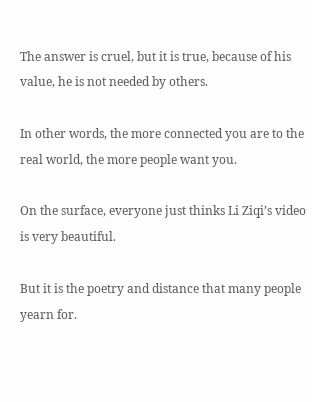The answer is cruel, but it is true, because of his value, he is not needed by others.

In other words, the more connected you are to the real world, the more people want you.

On the surface, everyone just thinks Li Ziqi’s video is very beautiful.

But it is the poetry and distance that many people yearn for.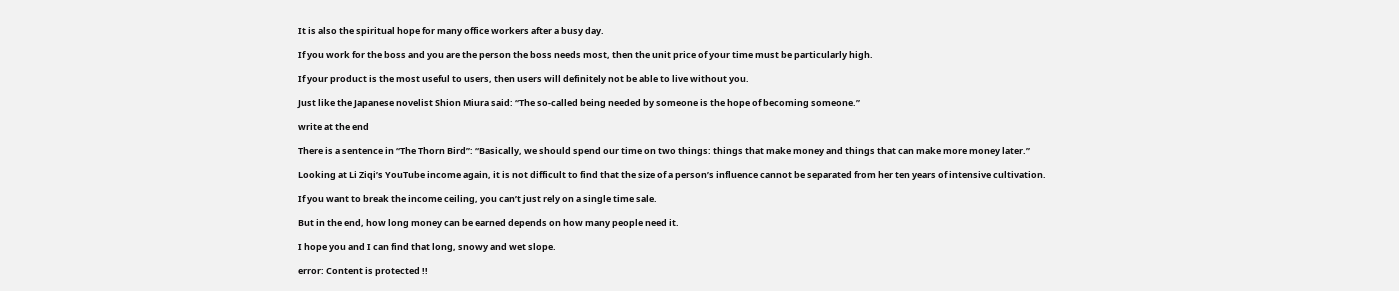It is also the spiritual hope for many office workers after a busy day.

If you work for the boss and you are the person the boss needs most, then the unit price of your time must be particularly high.

If your product is the most useful to users, then users will definitely not be able to live without you.

Just like the Japanese novelist Shion Miura said: “The so-called being needed by someone is the hope of becoming someone.”

write at the end

There is a sentence in “The Thorn Bird”: “Basically, we should spend our time on two things: things that make money and things that can make more money later.”

Looking at Li Ziqi’s YouTube income again, it is not difficult to find that the size of a person’s influence cannot be separated from her ten years of intensive cultivation.

If you want to break the income ceiling, you can’t just rely on a single time sale.

But in the end, how long money can be earned depends on how many people need it.

I hope you and I can find that long, snowy and wet slope.

error: Content is protected !!